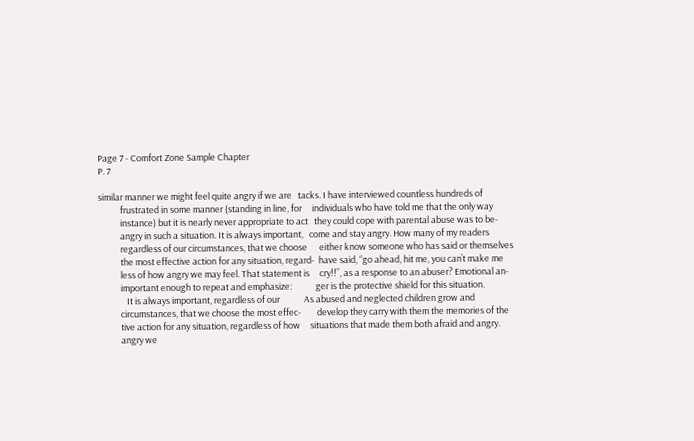Page 7 - Comfort Zone Sample Chapter
P. 7

similar manner we might feel quite angry if we are   tacks. I have interviewed countless hundreds of
           frustrated in some manner (standing in line, for     individuals who have told me that the only way
           instance) but it is nearly never appropriate to act   they could cope with parental abuse was to be-
           angry in such a situation. It is always important,   come and stay angry. How many of my readers
           regardless of our circumstances, that we choose      either know someone who has said or themselves
           the most effective action for any situation, regard-  have said, “go ahead, hit me, you can’t make me
           less of how angry we may feel. That statement is     cry!!”, as a response to an abuser? Emotional an-
           important enough to repeat and emphasize:            ger is the protective shield for this situation.
              It is always important, regardless of our            As abused and neglected children grow and
           circumstances, that we choose the most effec-        develop they carry with them the memories of the
           tive action for any situation, regardless of how     situations that made them both afraid and angry.
           angry we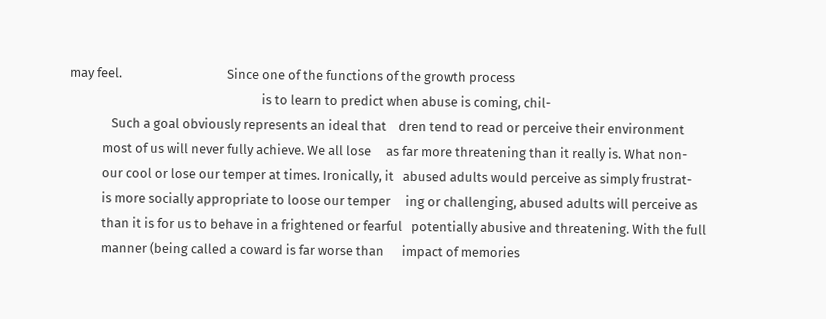may feel.                                   Since one of the functions of the growth process
                                                                is to learn to predict when abuse is coming, chil-
              Such a goal obviously represents an ideal that    dren tend to read or perceive their environment
           most of us will never fully achieve. We all lose     as far more threatening than it really is. What non-
           our cool or lose our temper at times. Ironically, it   abused adults would perceive as simply frustrat-
           is more socially appropriate to loose our temper     ing or challenging, abused adults will perceive as
           than it is for us to behave in a frightened or fearful   potentially abusive and threatening. With the full
           manner (being called a coward is far worse than      impact of memories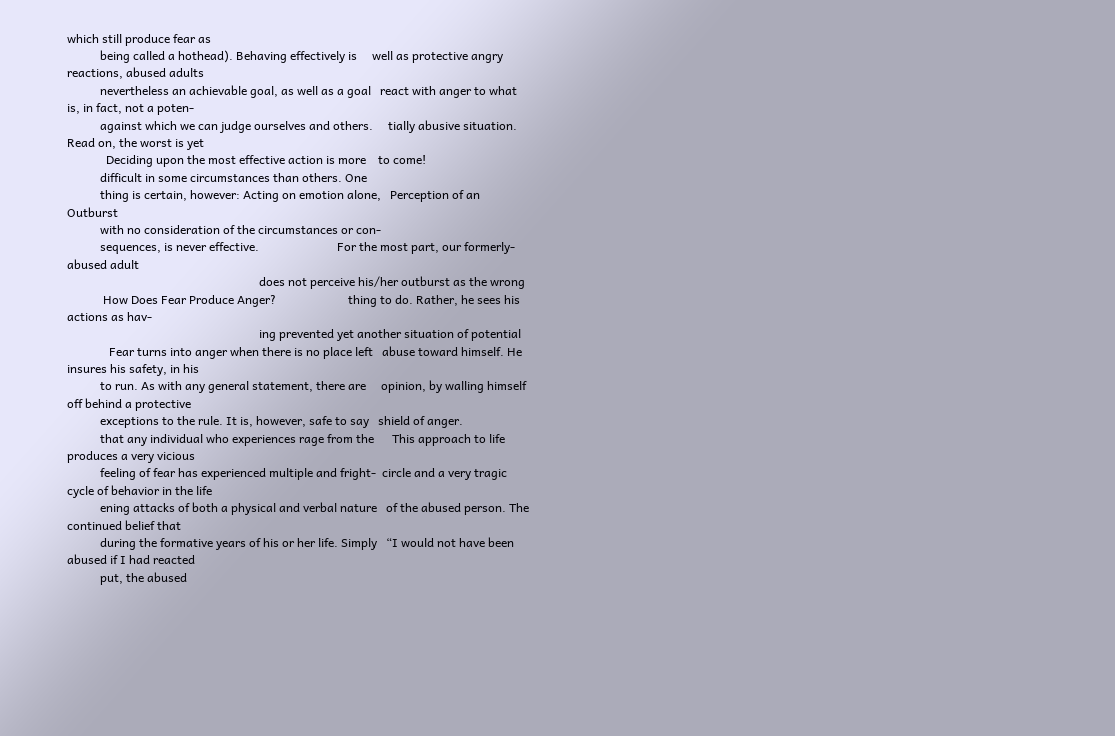which still produce fear as
           being called a hothead). Behaving effectively is     well as protective angry reactions, abused adults
           nevertheless an achievable goal, as well as a goal   react with anger to what is, in fact, not a poten-
           against which we can judge ourselves and others.     tially abusive situation. Read on, the worst is yet
             Deciding upon the most effective action is more    to come!
           difficult in some circumstances than others. One
           thing is certain, however: Acting on emotion alone,   Perception of an Outburst
           with no consideration of the circumstances or con-
           sequences, is never effective.                          For the most part, our formerly-abused adult
                                                                does not perceive his/her outburst as the wrong
            How Does Fear Produce Anger?                        thing to do. Rather, he sees his actions as hav-
                                                                ing prevented yet another situation of potential
              Fear turns into anger when there is no place left   abuse toward himself. He insures his safety, in his
           to run. As with any general statement, there are     opinion, by walling himself off behind a protective
           exceptions to the rule. It is, however, safe to say   shield of anger.
           that any individual who experiences rage from the      This approach to life produces a very vicious
           feeling of fear has experienced multiple and fright-  circle and a very tragic cycle of behavior in the life
           ening attacks of both a physical and verbal nature   of the abused person. The continued belief that
           during the formative years of his or her life. Simply   “I would not have been abused if I had reacted
           put, the abused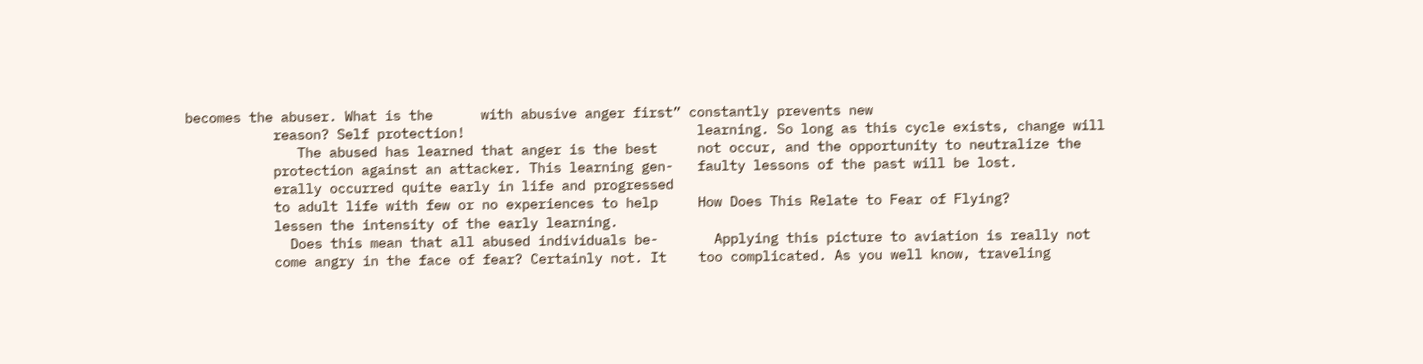becomes the abuser. What is the      with abusive anger first” constantly prevents new
           reason? Self protection!                             learning. So long as this cycle exists, change will
              The abused has learned that anger is the best     not occur, and the opportunity to neutralize the
           protection against an attacker. This learning gen-   faulty lessons of the past will be lost.
           erally occurred quite early in life and progressed
           to adult life with few or no experiences to help     How Does This Relate to Fear of Flying?
           lessen the intensity of the early learning.
             Does this mean that all abused individuals be-       Applying this picture to aviation is really not
           come angry in the face of fear? Certainly not. It    too complicated. As you well know, traveling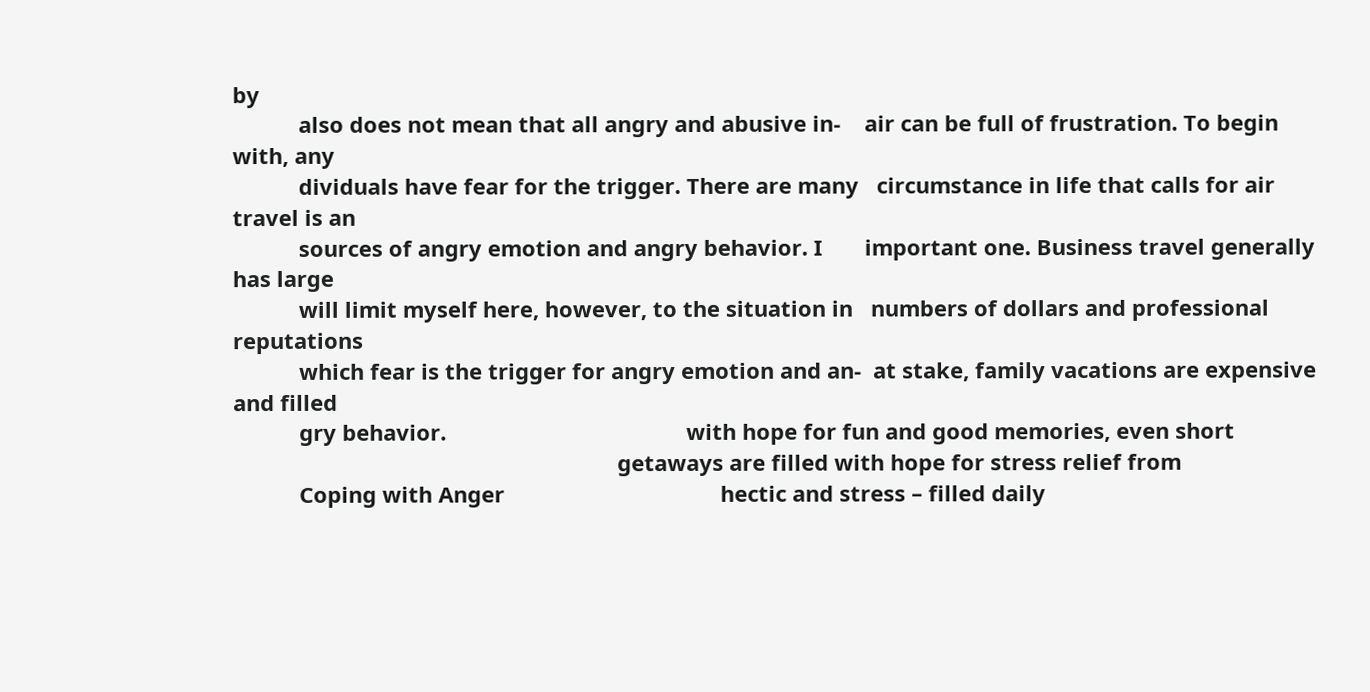by
           also does not mean that all angry and abusive in-    air can be full of frustration. To begin with, any
           dividuals have fear for the trigger. There are many   circumstance in life that calls for air travel is an
           sources of angry emotion and angry behavior. I       important one. Business travel generally has large
           will limit myself here, however, to the situation in   numbers of dollars and professional reputations
           which fear is the trigger for angry emotion and an-  at stake, family vacations are expensive and filled
           gry behavior.                                        with hope for fun and good memories, even short
                                                                getaways are filled with hope for stress relief from
           Coping with Anger                                    hectic and stress – filled daily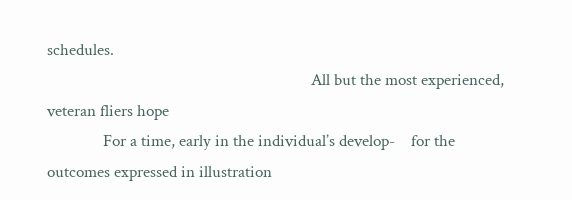schedules.
                                                                  All but the most experienced, veteran fliers hope
              For a time, early in the individual’s develop-    for the outcomes expressed in illustration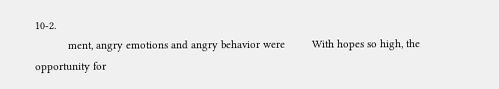10-2.
           ment, angry emotions and angry behavior were         With hopes so high, the opportunity for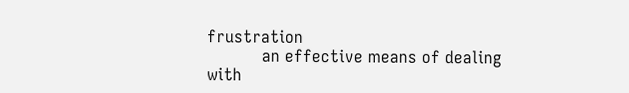frustration
           an effective means of dealing with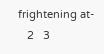frightening at-
   2   3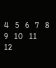4   5   6   7   8   9   10   11   12